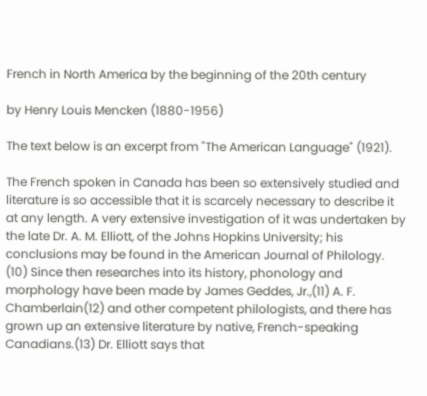French in North America by the beginning of the 20th century

by Henry Louis Mencken (1880-1956)

The text below is an excerpt from "The American Language" (1921).

The French spoken in Canada has been so extensively studied and literature is so accessible that it is scarcely necessary to describe it at any length. A very extensive investigation of it was undertaken by the late Dr. A. M. Elliott, of the Johns Hopkins University; his conclusions may be found in the American Journal of Philology.
(10) Since then researches into its history, phonology and morphology have been made by James Geddes, Jr.,(11) A. F. Chamberlain(12) and other competent philologists, and there has grown up an extensive literature by native, French-speaking Canadians.(13) Dr. Elliott says that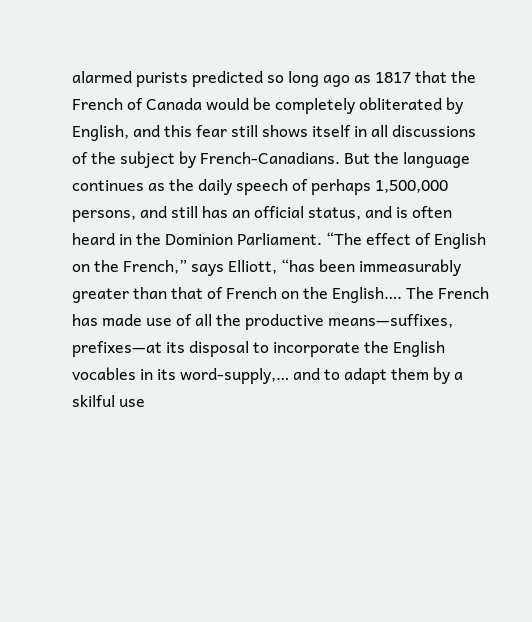alarmed purists predicted so long ago as 1817 that the French of Canada would be completely obliterated by English, and this fear still shows itself in all discussions of the subject by French-Canadians. But the language continues as the daily speech of perhaps 1,500,000 persons, and still has an official status, and is often heard in the Dominion Parliament. “The effect of English on the French,” says Elliott, “has been immeasurably greater than that of French on the English…. The French has made use of all the productive means—suffixes, prefixes—at its disposal to incorporate the English vocables in its word-supply,… and to adapt them by a skilful use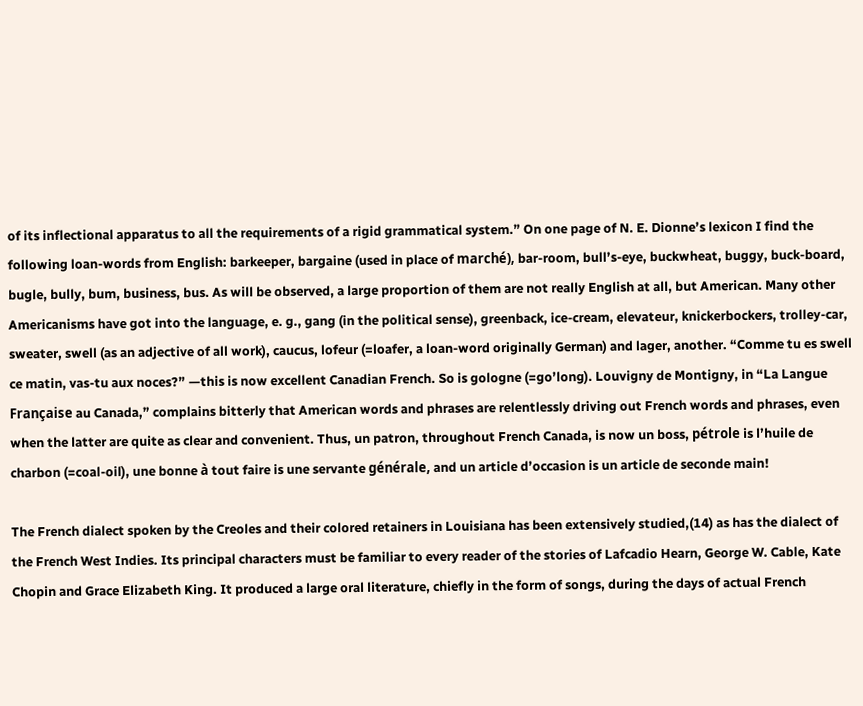of its inflectional apparatus to all the requirements of a rigid grammatical system.” On one page of N. E. Dionne’s lexicon I find the following loan-words from English: barkeeper, bargaine (used in place of marché), bar-room, bull’s-eye, buckwheat, buggy, buck-board, bugle, bully, bum, business, bus. As will be observed, a large proportion of them are not really English at all, but American. Many other Americanisms have got into the language, e. g., gang (in the political sense), greenback, ice-cream, elevateur, knickerbockers, trolley-car, sweater, swell (as an adjective of all work), caucus, lofeur (=loafer, a loan-word originally German) and lager, another. “Comme tu es swell ce matin, vas-tu aux noces?” —this is now excellent Canadian French. So is gologne (=go’long). Louvigny de Montigny, in “La Langue Française au Canada,” complains bitterly that American words and phrases are relentlessly driving out French words and phrases, even when the latter are quite as clear and convenient. Thus, un patron, throughout French Canada, is now un boss, pétrole is l’huile de charbon (=coal-oil), une bonne à tout faire is une servante générale, and un article d’occasion is un article de seconde main!

The French dialect spoken by the Creoles and their colored retainers in Louisiana has been extensively studied,(14) as has the dialect of the French West Indies. Its principal characters must be familiar to every reader of the stories of Lafcadio Hearn, George W. Cable, Kate Chopin and Grace Elizabeth King. It produced a large oral literature, chiefly in the form of songs, during the days of actual French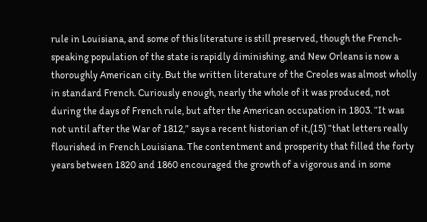rule in Louisiana, and some of this literature is still preserved, though the French-speaking population of the state is rapidly diminishing, and New Orleans is now a thoroughly American city. But the written literature of the Creoles was almost wholly in standard French. Curiously enough, nearly the whole of it was produced, not during the days of French rule, but after the American occupation in 1803. “It was not until after the War of 1812,” says a recent historian of it,(15) “that letters really flourished in French Louisiana. The contentment and prosperity that filled the forty years between 1820 and 1860 encouraged the growth of a vigorous and in some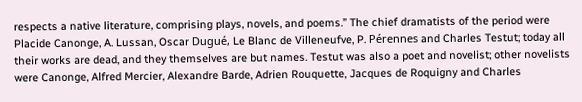respects a native literature, comprising plays, novels, and poems.” The chief dramatists of the period were Placide Canonge, A. Lussan, Oscar Dugué, Le Blanc de Villeneufve, P. Pérennes and Charles Testut; today all their works are dead, and they themselves are but names. Testut was also a poet and novelist; other novelists were Canonge, Alfred Mercier, Alexandre Barde, Adrien Rouquette, Jacques de Roquigny and Charles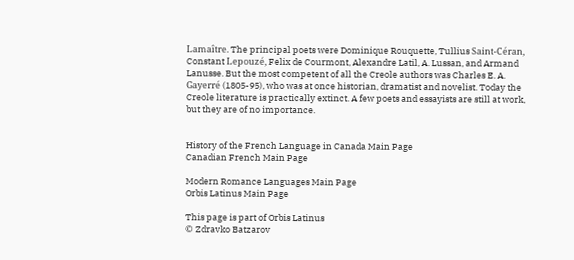Lamaître. The principal poets were Dominique Rouquette, Tullius Saint-Céran, Constant Lepouzé, Felix de Courmont, Alexandre Latil, A. Lussan, and Armand Lanusse. But the most competent of all the Creole authors was Charles E. A. Gayerré (1805-95), who was at once historian, dramatist and novelist. Today the Creole literature is practically extinct. A few poets and essayists are still at work, but they are of no importance.


History of the French Language in Canada Main Page
Canadian French Main Page

Modern Romance Languages Main Page
Orbis Latinus Main Page

This page is part of Orbis Latinus
© Zdravko Batzarov